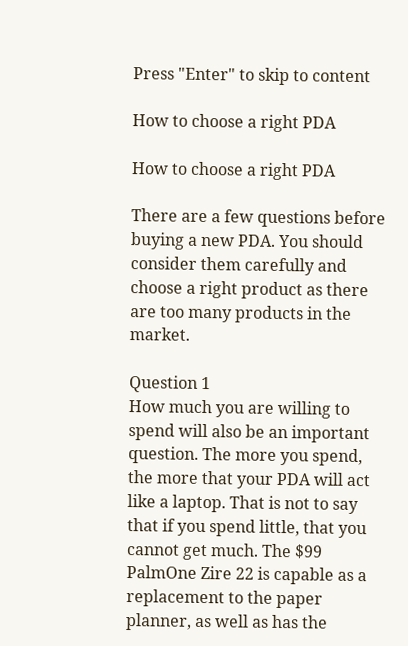Press "Enter" to skip to content

How to choose a right PDA

How to choose a right PDA

There are a few questions before buying a new PDA. You should consider them carefully and choose a right product as there are too many products in the market.

Question 1
How much you are willing to spend will also be an important question. The more you spend, the more that your PDA will act like a laptop. That is not to say that if you spend little, that you cannot get much. The $99 PalmOne Zire 22 is capable as a replacement to the paper planner, as well as has the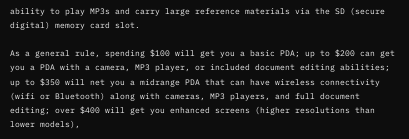ability to play MP3s and carry large reference materials via the SD (secure digital) memory card slot.

As a general rule, spending $100 will get you a basic PDA; up to $200 can get you a PDA with a camera, MP3 player, or included document editing abilities; up to $350 will net you a midrange PDA that can have wireless connectivity (wifi or Bluetooth) along with cameras, MP3 players, and full document editing; over $400 will get you enhanced screens (higher resolutions than lower models),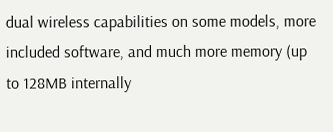dual wireless capabilities on some models, more included software, and much more memory (up to 128MB internally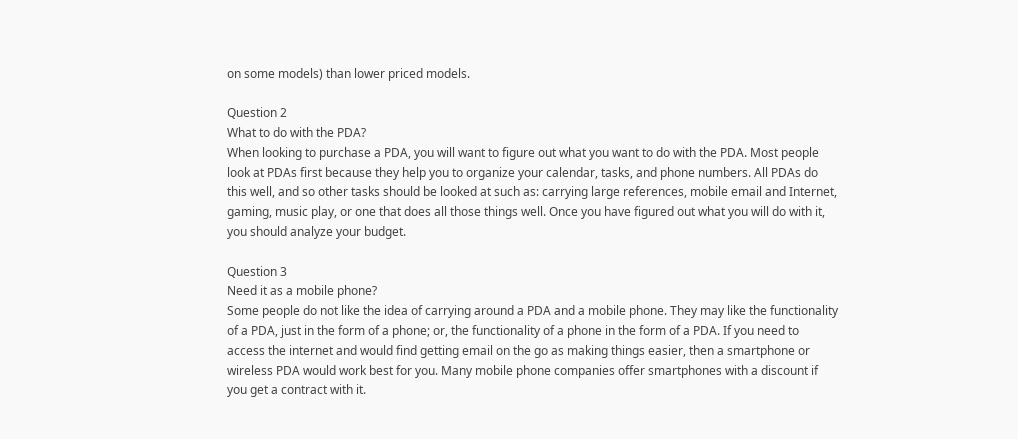on some models) than lower priced models.

Question 2
What to do with the PDA?
When looking to purchase a PDA, you will want to figure out what you want to do with the PDA. Most people look at PDAs first because they help you to organize your calendar, tasks, and phone numbers. All PDAs do this well, and so other tasks should be looked at such as: carrying large references, mobile email and Internet, gaming, music play, or one that does all those things well. Once you have figured out what you will do with it, you should analyze your budget.

Question 3
Need it as a mobile phone?
Some people do not like the idea of carrying around a PDA and a mobile phone. They may like the functionality of a PDA, just in the form of a phone; or, the functionality of a phone in the form of a PDA. If you need to access the internet and would find getting email on the go as making things easier, then a smartphone or wireless PDA would work best for you. Many mobile phone companies offer smartphones with a discount if you get a contract with it.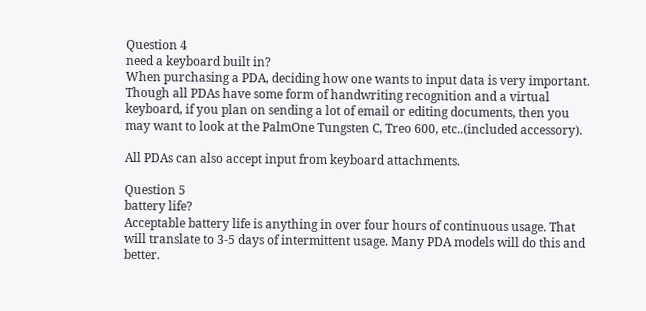Question 4
need a keyboard built in?
When purchasing a PDA, deciding how one wants to input data is very important. Though all PDAs have some form of handwriting recognition and a virtual keyboard, if you plan on sending a lot of email or editing documents, then you may want to look at the PalmOne Tungsten C, Treo 600, etc..(included accessory).

All PDAs can also accept input from keyboard attachments.

Question 5
battery life?
Acceptable battery life is anything in over four hours of continuous usage. That will translate to 3-5 days of intermittent usage. Many PDA models will do this and better.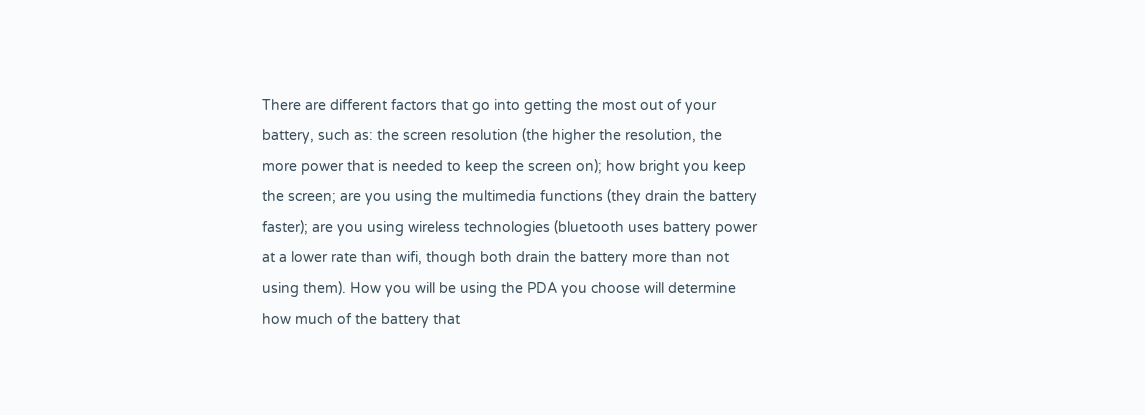There are different factors that go into getting the most out of your battery, such as: the screen resolution (the higher the resolution, the more power that is needed to keep the screen on); how bright you keep the screen; are you using the multimedia functions (they drain the battery faster); are you using wireless technologies (bluetooth uses battery power at a lower rate than wifi, though both drain the battery more than not using them). How you will be using the PDA you choose will determine how much of the battery that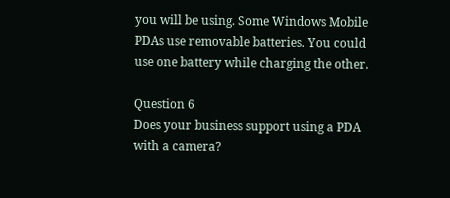you will be using. Some Windows Mobile PDAs use removable batteries. You could use one battery while charging the other.

Question 6
Does your business support using a PDA with a camera?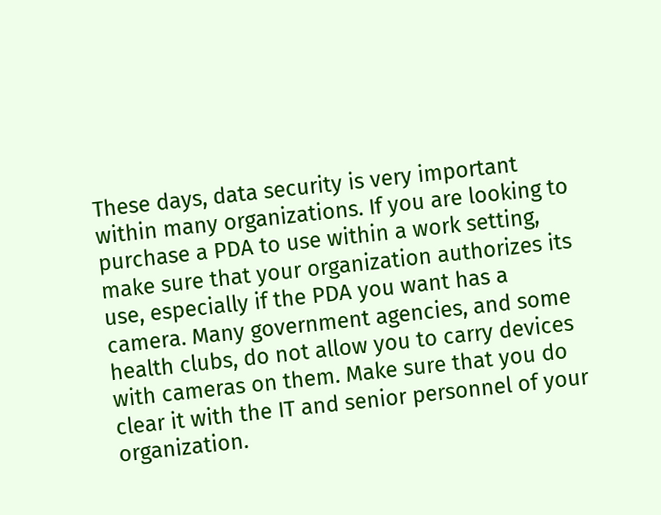These days, data security is very important within many organizations. If you are looking to purchase a PDA to use within a work setting, make sure that your organization authorizes its use, especially if the PDA you want has a camera. Many government agencies, and some health clubs, do not allow you to carry devices with cameras on them. Make sure that you do clear it with the IT and senior personnel of your organization.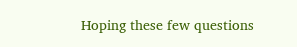Hoping these few questions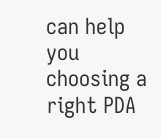can help you choosing a right PDA